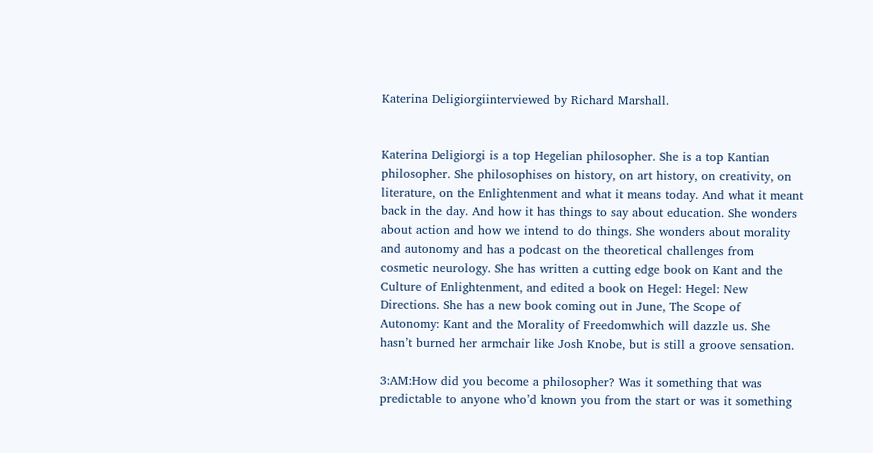Katerina Deligiorgiinterviewed by Richard Marshall.


Katerina Deligiorgi is a top Hegelian philosopher. She is a top Kantian philosopher. She philosophises on history, on art history, on creativity, on literature, on the Enlightenment and what it means today. And what it meant back in the day. And how it has things to say about education. She wonders about action and how we intend to do things. She wonders about morality and autonomy and has a podcast on the theoretical challenges from cosmetic neurology. She has written a cutting edge book on Kant and the Culture of Enlightenment, and edited a book on Hegel: Hegel: New Directions. She has a new book coming out in June, The Scope of Autonomy: Kant and the Morality of Freedomwhich will dazzle us. She hasn’t burned her armchair like Josh Knobe, but is still a groove sensation.

3:AM:How did you become a philosopher? Was it something that was predictable to anyone who’d known you from the start or was it something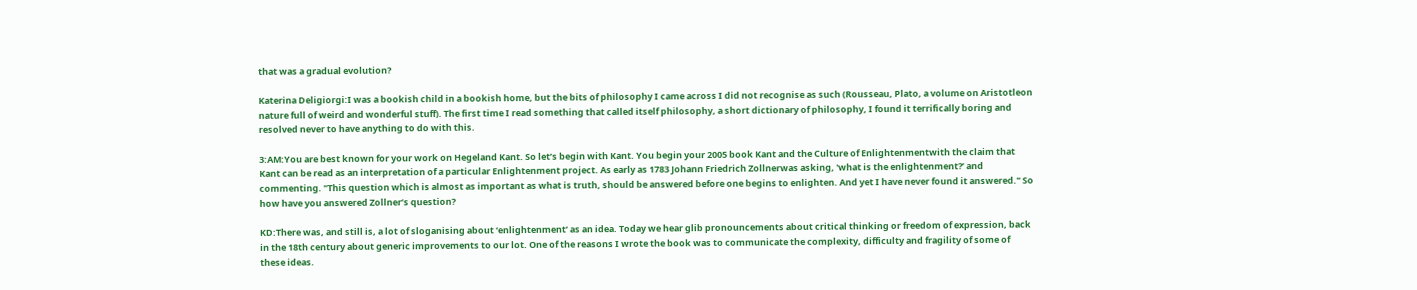that was a gradual evolution?

Katerina Deligiorgi:I was a bookish child in a bookish home, but the bits of philosophy I came across I did not recognise as such (Rousseau, Plato, a volume on Aristotleon nature full of weird and wonderful stuff). The first time I read something that called itself philosophy, a short dictionary of philosophy, I found it terrifically boring and resolved never to have anything to do with this.

3:AM:You are best known for your work on Hegeland Kant. So let’s begin with Kant. You begin your 2005 book Kant and the Culture of Enlightenmentwith the claim that Kant can be read as an interpretation of a particular Enlightenment project. As early as 1783 Johann Friedrich Zollnerwas asking, 'what is the enlightenment?’ and commenting. "This question which is almost as important as what is truth, should be answered before one begins to enlighten. And yet I have never found it answered." So how have you answered Zollner’s question?

KD:There was, and still is, a lot of sloganising about ‘enlightenment’ as an idea. Today we hear glib pronouncements about critical thinking or freedom of expression, back in the 18th century about generic improvements to our lot. One of the reasons I wrote the book was to communicate the complexity, difficulty and fragility of some of these ideas.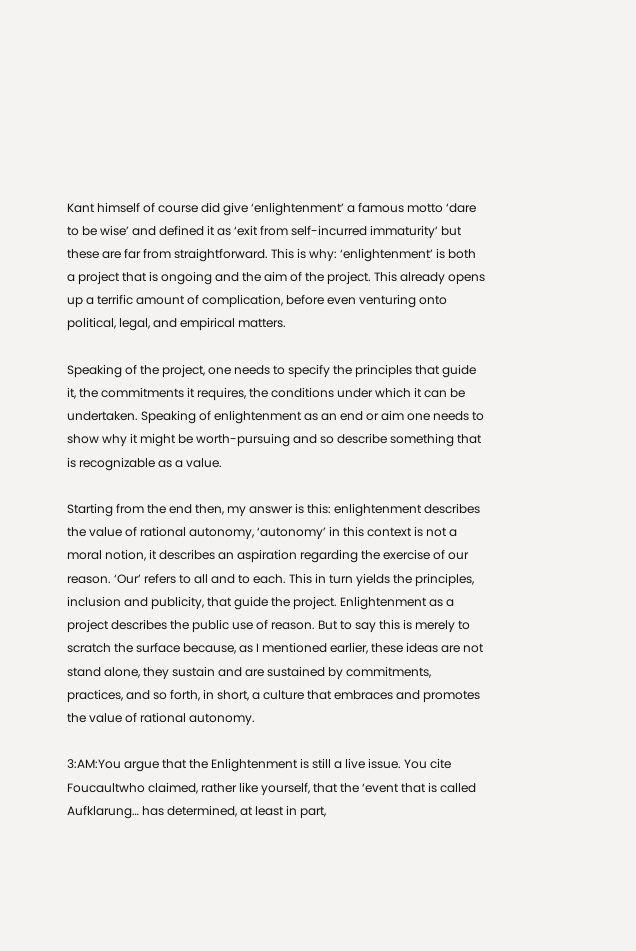Kant himself of course did give ‘enlightenment’ a famous motto ‘dare to be wise’ and defined it as ‘exit from self-incurred immaturity’ but these are far from straightforward. This is why: ‘enlightenment’ is both a project that is ongoing and the aim of the project. This already opens up a terrific amount of complication, before even venturing onto political, legal, and empirical matters.

Speaking of the project, one needs to specify the principles that guide it, the commitments it requires, the conditions under which it can be undertaken. Speaking of enlightenment as an end or aim one needs to show why it might be worth-pursuing and so describe something that is recognizable as a value.

Starting from the end then, my answer is this: enlightenment describes the value of rational autonomy, ‘autonomy’ in this context is not a moral notion, it describes an aspiration regarding the exercise of our reason. ‘Our’ refers to all and to each. This in turn yields the principles, inclusion and publicity, that guide the project. Enlightenment as a project describes the public use of reason. But to say this is merely to scratch the surface because, as I mentioned earlier, these ideas are not stand alone, they sustain and are sustained by commitments, practices, and so forth, in short, a culture that embraces and promotes the value of rational autonomy.

3:AM:You argue that the Enlightenment is still a live issue. You cite Foucaultwho claimed, rather like yourself, that the ‘event that is called Aufklarung… has determined, at least in part,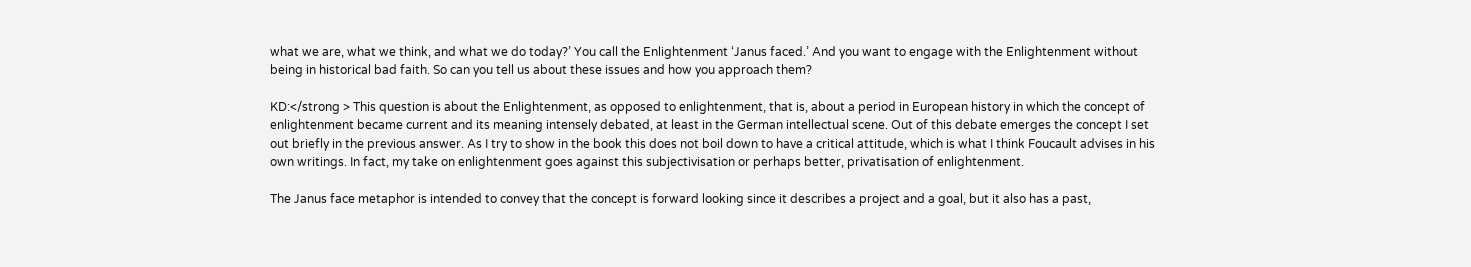what we are, what we think, and what we do today?’ You call the Enlightenment ‘Janus faced.’ And you want to engage with the Enlightenment without being in historical bad faith. So can you tell us about these issues and how you approach them?

KD:</strong > This question is about the Enlightenment, as opposed to enlightenment, that is, about a period in European history in which the concept of enlightenment became current and its meaning intensely debated, at least in the German intellectual scene. Out of this debate emerges the concept I set out briefly in the previous answer. As I try to show in the book this does not boil down to have a critical attitude, which is what I think Foucault advises in his own writings. In fact, my take on enlightenment goes against this subjectivisation or perhaps better, privatisation of enlightenment.

The Janus face metaphor is intended to convey that the concept is forward looking since it describes a project and a goal, but it also has a past,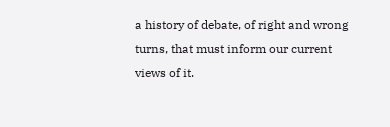a history of debate, of right and wrong turns, that must inform our current views of it.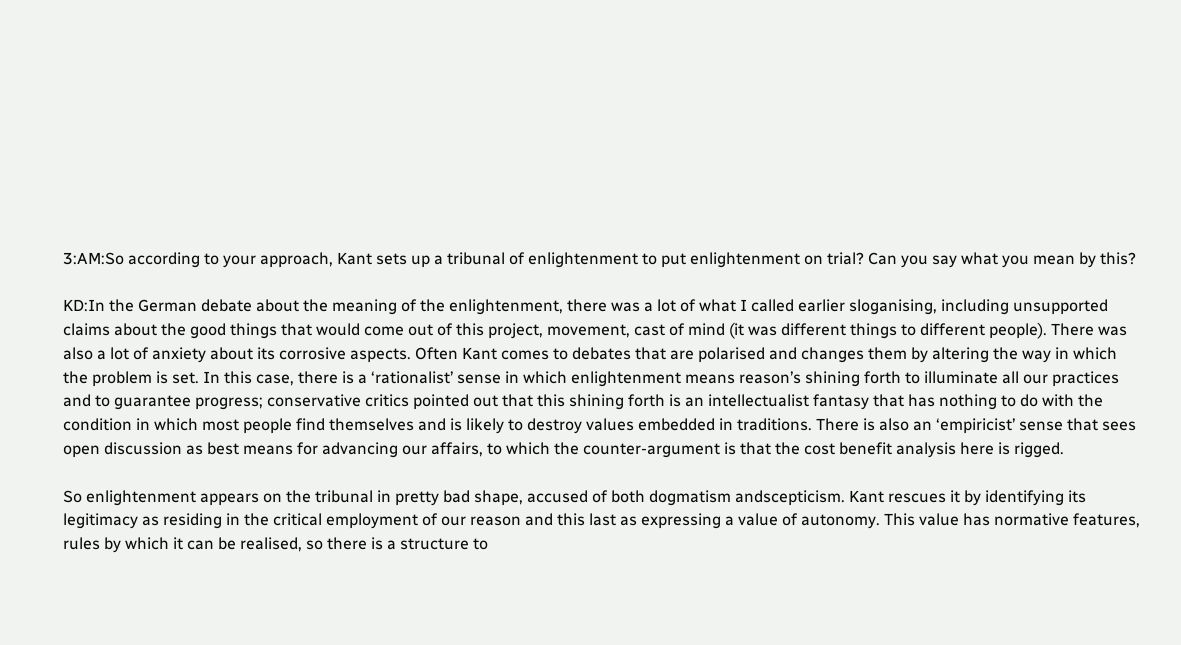3:AM:So according to your approach, Kant sets up a tribunal of enlightenment to put enlightenment on trial? Can you say what you mean by this?

KD:In the German debate about the meaning of the enlightenment, there was a lot of what I called earlier sloganising, including unsupported claims about the good things that would come out of this project, movement, cast of mind (it was different things to different people). There was also a lot of anxiety about its corrosive aspects. Often Kant comes to debates that are polarised and changes them by altering the way in which the problem is set. In this case, there is a ‘rationalist’ sense in which enlightenment means reason’s shining forth to illuminate all our practices and to guarantee progress; conservative critics pointed out that this shining forth is an intellectualist fantasy that has nothing to do with the condition in which most people find themselves and is likely to destroy values embedded in traditions. There is also an ‘empiricist’ sense that sees open discussion as best means for advancing our affairs, to which the counter-argument is that the cost benefit analysis here is rigged.

So enlightenment appears on the tribunal in pretty bad shape, accused of both dogmatism andscepticism. Kant rescues it by identifying its legitimacy as residing in the critical employment of our reason and this last as expressing a value of autonomy. This value has normative features, rules by which it can be realised, so there is a structure to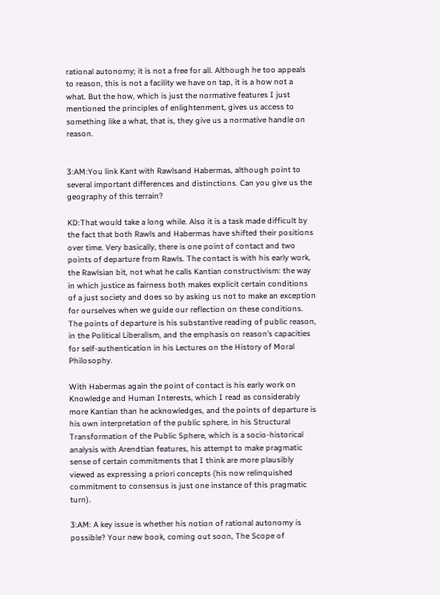rational autonomy; it is not a free for all. Although he too appeals to reason, this is not a facility we have on tap, it is a how not a what. But the how, which is just the normative features I just mentioned the principles of enlightenment, gives us access to something like a what, that is, they give us a normative handle on reason.


3:AM:You link Kant with Rawlsand Habermas, although point to several important differences and distinctions. Can you give us the geography of this terrain?

KD:That would take a long while. Also it is a task made difficult by the fact that both Rawls and Habermas have shifted their positions over time. Very basically, there is one point of contact and two points of departure from Rawls. The contact is with his early work, the Rawlsian bit, not what he calls Kantian constructivism: the way in which justice as fairness both makes explicit certain conditions of a just society and does so by asking us not to make an exception for ourselves when we guide our reflection on these conditions. The points of departure is his substantive reading of public reason, in the Political Liberalism, and the emphasis on reason’s capacities for self-authentication in his Lectures on the History of Moral Philosophy.

With Habermas again the point of contact is his early work on Knowledge and Human Interests, which I read as considerably more Kantian than he acknowledges, and the points of departure is his own interpretation of the public sphere, in his Structural Transformation of the Public Sphere, which is a socio-historical analysis with Arendtian features, his attempt to make pragmatic sense of certain commitments that I think are more plausibly viewed as expressing a priori concepts (his now relinquished commitment to consensus is just one instance of this pragmatic turn).

3:AM: A key issue is whether his notion of rational autonomy is possible? Your new book, coming out soon, The Scope of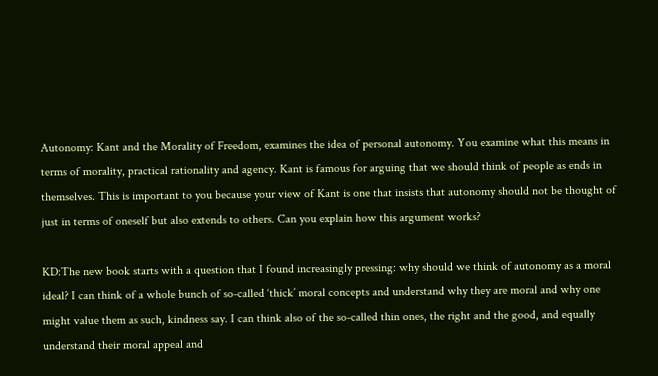Autonomy: Kant and the Morality of Freedom, examines the idea of personal autonomy. You examine what this means in terms of morality, practical rationality and agency. Kant is famous for arguing that we should think of people as ends in themselves. This is important to you because your view of Kant is one that insists that autonomy should not be thought of just in terms of oneself but also extends to others. Can you explain how this argument works?

KD:The new book starts with a question that I found increasingly pressing: why should we think of autonomy as a moral ideal? I can think of a whole bunch of so-called ‘thick’ moral concepts and understand why they are moral and why one might value them as such, kindness say. I can think also of the so-called thin ones, the right and the good, and equally understand their moral appeal and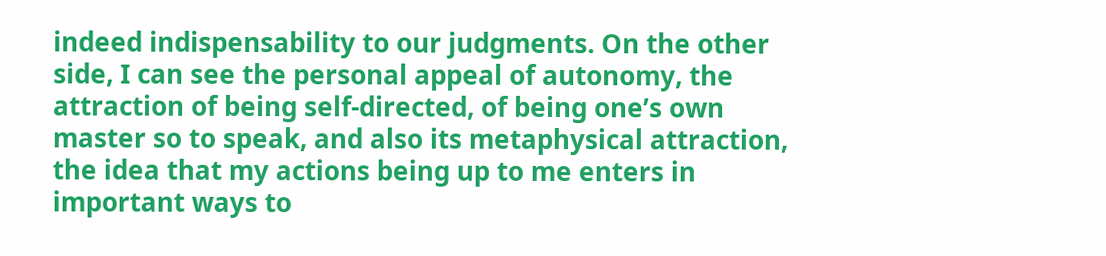indeed indispensability to our judgments. On the other side, I can see the personal appeal of autonomy, the attraction of being self-directed, of being one’s own master so to speak, and also its metaphysical attraction, the idea that my actions being up to me enters in important ways to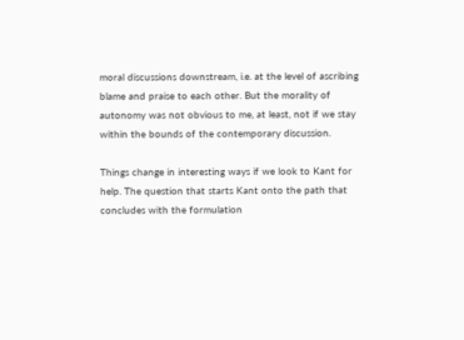moral discussions downstream, i.e. at the level of ascribing blame and praise to each other. But the morality of autonomy was not obvious to me, at least, not if we stay within the bounds of the contemporary discussion.

Things change in interesting ways if we look to Kant for help. The question that starts Kant onto the path that concludes with the formulation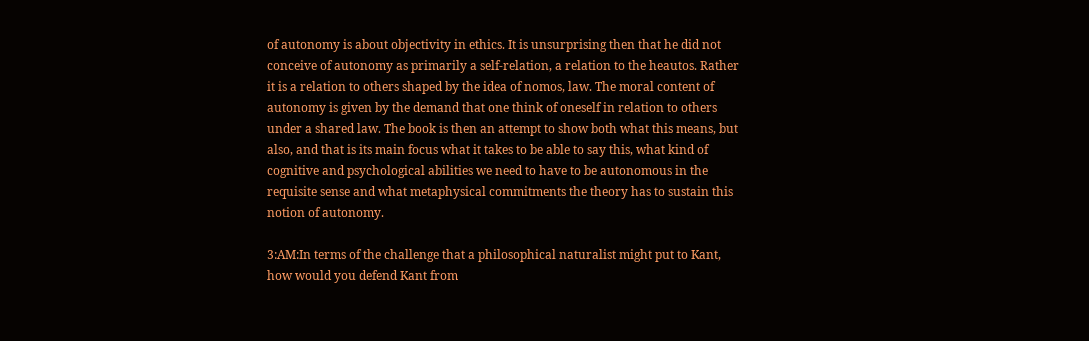of autonomy is about objectivity in ethics. It is unsurprising then that he did not conceive of autonomy as primarily a self-relation, a relation to the heautos. Rather it is a relation to others shaped by the idea of nomos, law. The moral content of autonomy is given by the demand that one think of oneself in relation to others under a shared law. The book is then an attempt to show both what this means, but also, and that is its main focus what it takes to be able to say this, what kind of cognitive and psychological abilities we need to have to be autonomous in the requisite sense and what metaphysical commitments the theory has to sustain this notion of autonomy.

3:AM:In terms of the challenge that a philosophical naturalist might put to Kant, how would you defend Kant from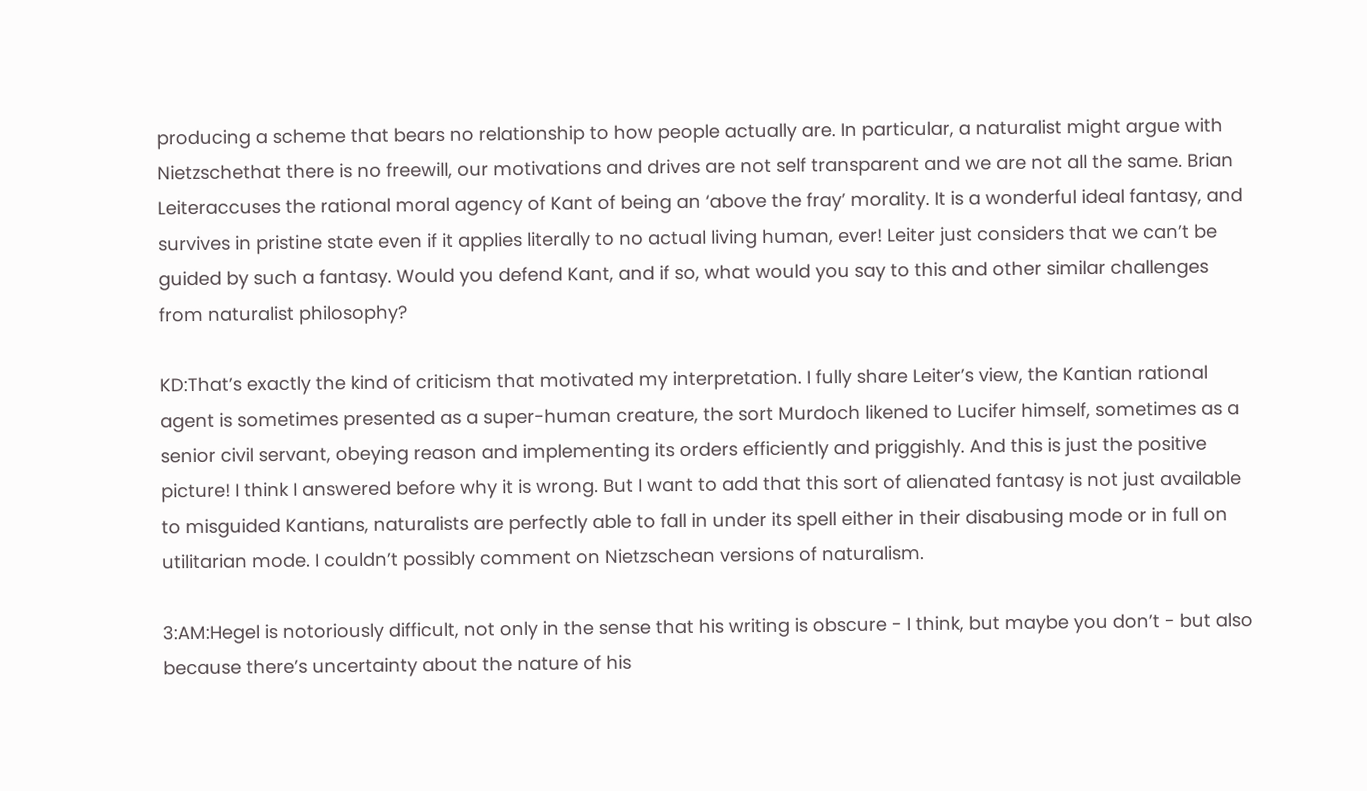producing a scheme that bears no relationship to how people actually are. In particular, a naturalist might argue with Nietzschethat there is no freewill, our motivations and drives are not self transparent and we are not all the same. Brian Leiteraccuses the rational moral agency of Kant of being an ‘above the fray’ morality. It is a wonderful ideal fantasy, and survives in pristine state even if it applies literally to no actual living human, ever! Leiter just considers that we can’t be guided by such a fantasy. Would you defend Kant, and if so, what would you say to this and other similar challenges from naturalist philosophy?

KD:That’s exactly the kind of criticism that motivated my interpretation. I fully share Leiter’s view, the Kantian rational agent is sometimes presented as a super-human creature, the sort Murdoch likened to Lucifer himself, sometimes as a senior civil servant, obeying reason and implementing its orders efficiently and priggishly. And this is just the positive picture! I think I answered before why it is wrong. But I want to add that this sort of alienated fantasy is not just available to misguided Kantians, naturalists are perfectly able to fall in under its spell either in their disabusing mode or in full on utilitarian mode. I couldn’t possibly comment on Nietzschean versions of naturalism.

3:AM:Hegel is notoriously difficult, not only in the sense that his writing is obscure - I think, but maybe you don’t - but also because there’s uncertainty about the nature of his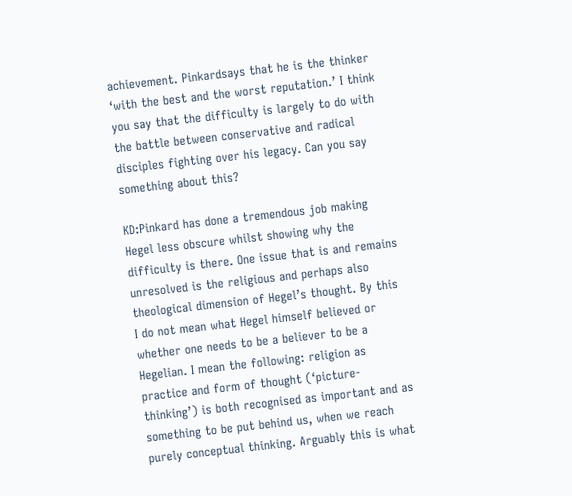achievement. Pinkardsays that he is the thinker ‘with the best and the worst reputation.’ I think you say that the difficulty is largely to do with the battle between conservative and radical disciples fighting over his legacy. Can you say something about this?

KD:Pinkard has done a tremendous job making Hegel less obscure whilst showing why the difficulty is there. One issue that is and remains unresolved is the religious and perhaps also theological dimension of Hegel’s thought. By this I do not mean what Hegel himself believed or whether one needs to be a believer to be a Hegelian. I mean the following: religion as practice and form of thought (‘picture-thinking’) is both recognised as important and as something to be put behind us, when we reach purely conceptual thinking. Arguably this is what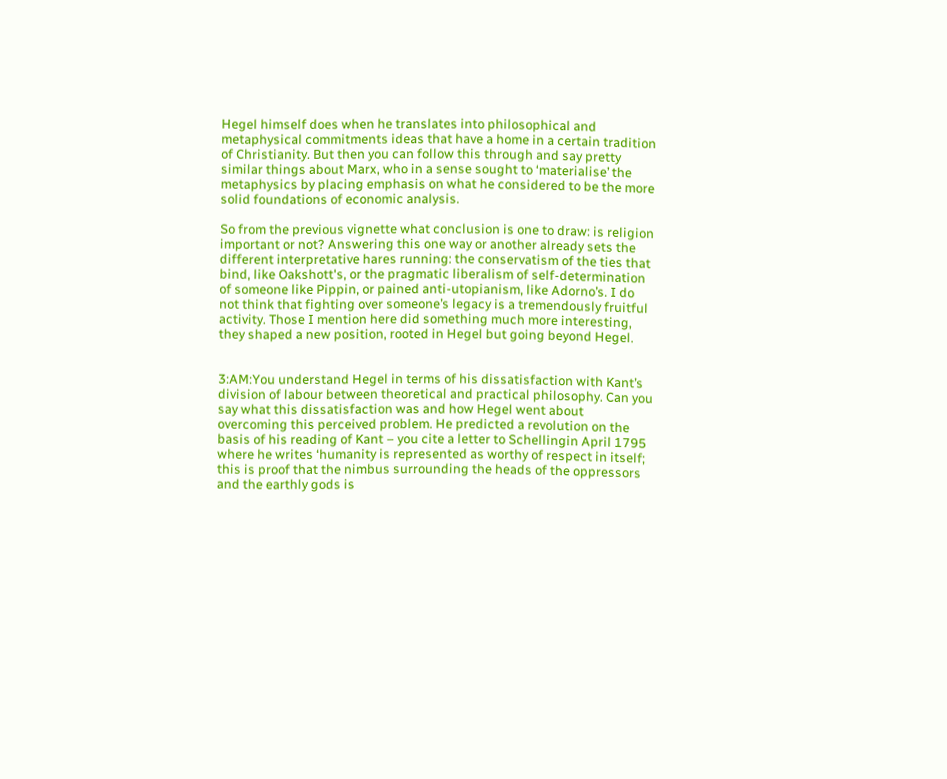Hegel himself does when he translates into philosophical and metaphysical commitments ideas that have a home in a certain tradition of Christianity. But then you can follow this through and say pretty similar things about Marx, who in a sense sought to ‘materialise’ the metaphysics by placing emphasis on what he considered to be the more solid foundations of economic analysis.

So from the previous vignette what conclusion is one to draw: is religion important or not? Answering this one way or another already sets the different interpretative hares running: the conservatism of the ties that bind, like Oakshott's, or the pragmatic liberalism of self-determination of someone like Pippin, or pained anti-utopianism, like Adorno’s. I do not think that fighting over someone’s legacy is a tremendously fruitful activity. Those I mention here did something much more interesting, they shaped a new position, rooted in Hegel but going beyond Hegel.


3:AM:You understand Hegel in terms of his dissatisfaction with Kant’s division of labour between theoretical and practical philosophy. Can you say what this dissatisfaction was and how Hegel went about overcoming this perceived problem. He predicted a revolution on the basis of his reading of Kant – you cite a letter to Schellingin April 1795 where he writes ‘humanity is represented as worthy of respect in itself; this is proof that the nimbus surrounding the heads of the oppressors and the earthly gods is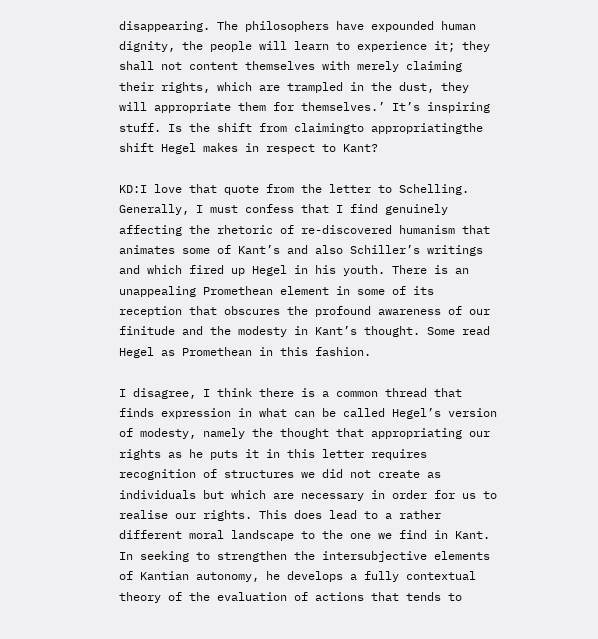disappearing. The philosophers have expounded human dignity, the people will learn to experience it; they shall not content themselves with merely claiming their rights, which are trampled in the dust, they will appropriate them for themselves.’ It’s inspiring stuff. Is the shift from claimingto appropriatingthe shift Hegel makes in respect to Kant?

KD:I love that quote from the letter to Schelling. Generally, I must confess that I find genuinely affecting the rhetoric of re-discovered humanism that animates some of Kant’s and also Schiller’s writings and which fired up Hegel in his youth. There is an unappealing Promethean element in some of its reception that obscures the profound awareness of our finitude and the modesty in Kant’s thought. Some read Hegel as Promethean in this fashion.

I disagree, I think there is a common thread that finds expression in what can be called Hegel’s version of modesty, namely the thought that appropriating our rights as he puts it in this letter requires recognition of structures we did not create as individuals but which are necessary in order for us to realise our rights. This does lead to a rather different moral landscape to the one we find in Kant. In seeking to strengthen the intersubjective elements of Kantian autonomy, he develops a fully contextual theory of the evaluation of actions that tends to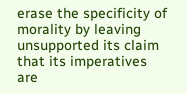erase the specificity of morality by leaving unsupported its claim that its imperatives are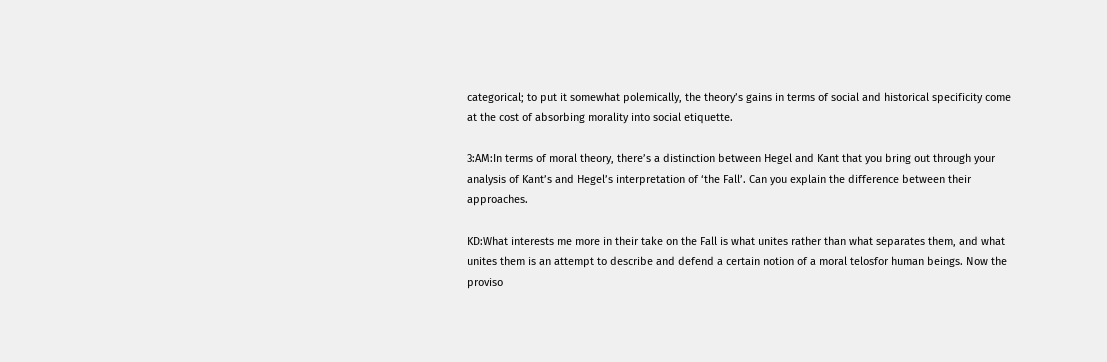categorical; to put it somewhat polemically, the theory’s gains in terms of social and historical specificity come at the cost of absorbing morality into social etiquette.

3:AM:In terms of moral theory, there’s a distinction between Hegel and Kant that you bring out through your analysis of Kant’s and Hegel’s interpretation of ‘the Fall’. Can you explain the difference between their approaches.

KD:What interests me more in their take on the Fall is what unites rather than what separates them, and what unites them is an attempt to describe and defend a certain notion of a moral telosfor human beings. Now the proviso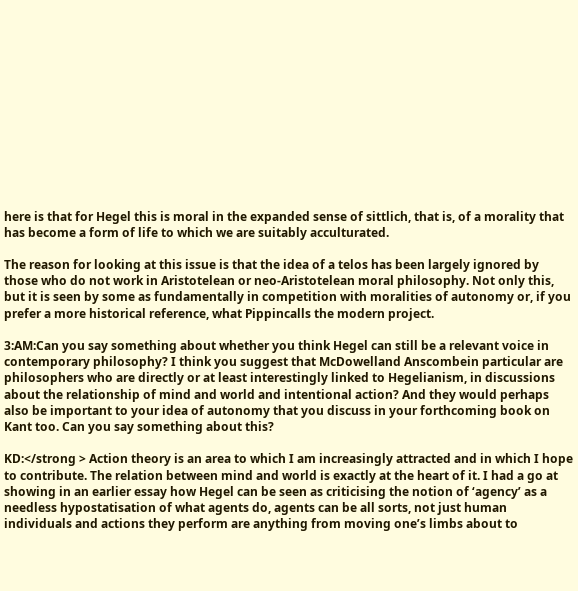here is that for Hegel this is moral in the expanded sense of sittlich, that is, of a morality that has become a form of life to which we are suitably acculturated.

The reason for looking at this issue is that the idea of a telos has been largely ignored by those who do not work in Aristotelean or neo-Aristotelean moral philosophy. Not only this, but it is seen by some as fundamentally in competition with moralities of autonomy or, if you prefer a more historical reference, what Pippincalls the modern project.

3:AM:Can you say something about whether you think Hegel can still be a relevant voice in contemporary philosophy? I think you suggest that McDowelland Anscombein particular are philosophers who are directly or at least interestingly linked to Hegelianism, in discussions about the relationship of mind and world and intentional action? And they would perhaps also be important to your idea of autonomy that you discuss in your forthcoming book on Kant too. Can you say something about this?

KD:</strong > Action theory is an area to which I am increasingly attracted and in which I hope to contribute. The relation between mind and world is exactly at the heart of it. I had a go at showing in an earlier essay how Hegel can be seen as criticising the notion of ‘agency’ as a needless hypostatisation of what agents do, agents can be all sorts, not just human individuals and actions they perform are anything from moving one’s limbs about to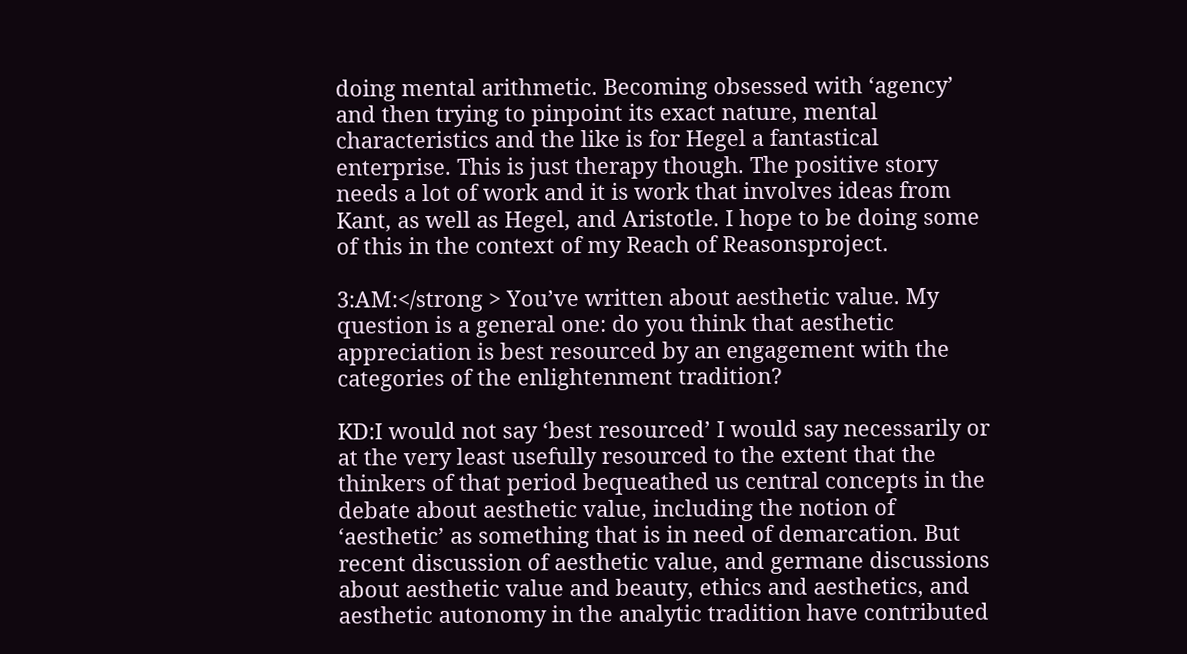doing mental arithmetic. Becoming obsessed with ‘agency’ and then trying to pinpoint its exact nature, mental characteristics and the like is for Hegel a fantastical enterprise. This is just therapy though. The positive story needs a lot of work and it is work that involves ideas from Kant, as well as Hegel, and Aristotle. I hope to be doing some of this in the context of my Reach of Reasonsproject.

3:AM:</strong > You’ve written about aesthetic value. My question is a general one: do you think that aesthetic appreciation is best resourced by an engagement with the categories of the enlightenment tradition?

KD:I would not say ‘best resourced’ I would say necessarily or at the very least usefully resourced to the extent that the thinkers of that period bequeathed us central concepts in the debate about aesthetic value, including the notion of ‘aesthetic’ as something that is in need of demarcation. But recent discussion of aesthetic value, and germane discussions about aesthetic value and beauty, ethics and aesthetics, and aesthetic autonomy in the analytic tradition have contributed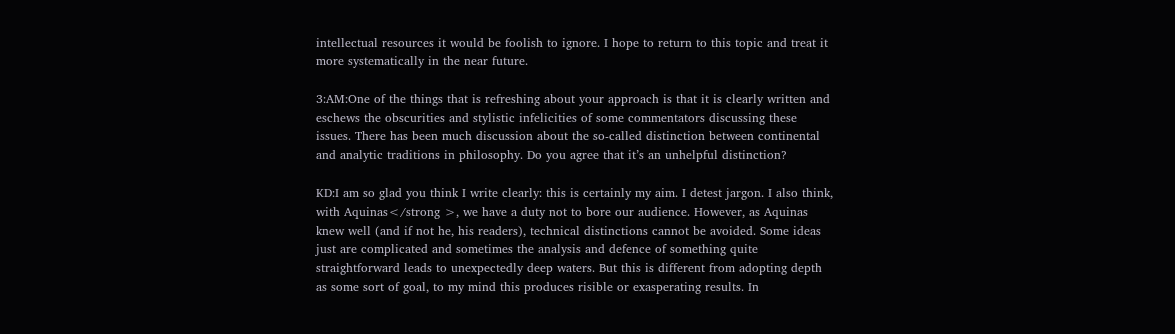intellectual resources it would be foolish to ignore. I hope to return to this topic and treat it more systematically in the near future.

3:AM:One of the things that is refreshing about your approach is that it is clearly written and eschews the obscurities and stylistic infelicities of some commentators discussing these issues. There has been much discussion about the so-called distinction between continental and analytic traditions in philosophy. Do you agree that it’s an unhelpful distinction?

KD:I am so glad you think I write clearly: this is certainly my aim. I detest jargon. I also think, with Aquinas</strong >, we have a duty not to bore our audience. However, as Aquinas knew well (and if not he, his readers), technical distinctions cannot be avoided. Some ideas just are complicated and sometimes the analysis and defence of something quite straightforward leads to unexpectedly deep waters. But this is different from adopting depth as some sort of goal, to my mind this produces risible or exasperating results. In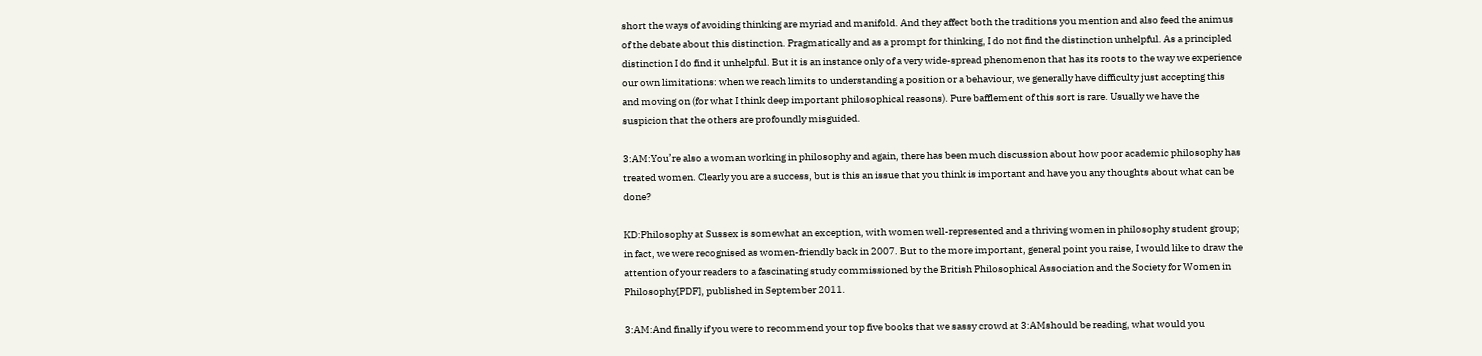short the ways of avoiding thinking are myriad and manifold. And they affect both the traditions you mention and also feed the animus of the debate about this distinction. Pragmatically and as a prompt for thinking, I do not find the distinction unhelpful. As a principled distinction I do find it unhelpful. But it is an instance only of a very wide-spread phenomenon that has its roots to the way we experience our own limitations: when we reach limits to understanding a position or a behaviour, we generally have difficulty just accepting this and moving on (for what I think deep important philosophical reasons). Pure bafflement of this sort is rare. Usually we have the suspicion that the others are profoundly misguided.

3:AM:You’re also a woman working in philosophy and again, there has been much discussion about how poor academic philosophy has treated women. Clearly you are a success, but is this an issue that you think is important and have you any thoughts about what can be done?

KD:Philosophy at Sussex is somewhat an exception, with women well-represented and a thriving women in philosophy student group; in fact, we were recognised as women-friendly back in 2007. But to the more important, general point you raise, I would like to draw the attention of your readers to a fascinating study commissioned by the British Philosophical Association and the Society for Women in Philosophy[PDF], published in September 2011.

3:AM:And finally if you were to recommend your top five books that we sassy crowd at 3:AMshould be reading, what would you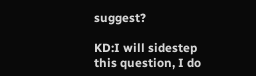suggest?

KD:I will sidestep this question, I do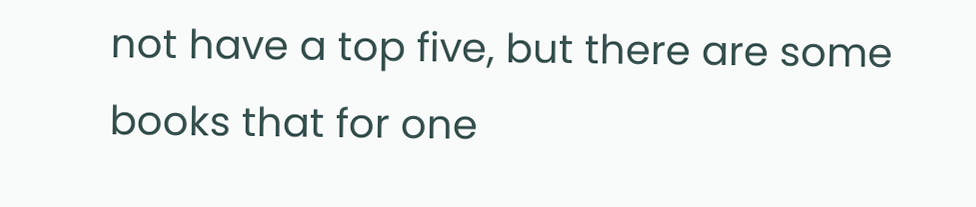not have a top five, but there are some books that for one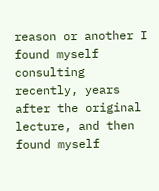reason or another I found myself consulting recently, years after the original lecture, and then found myself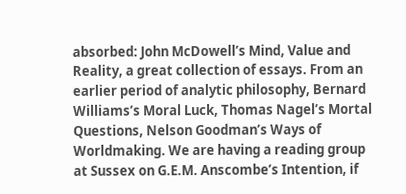absorbed: John McDowell’s Mind, Value and Reality, a great collection of essays. From an earlier period of analytic philosophy, Bernard Williams’s Moral Luck, Thomas Nagel’s Mortal Questions, Nelson Goodman’s Ways of Worldmaking. We are having a reading group at Sussex on G.E.M. Anscombe’s Intention, if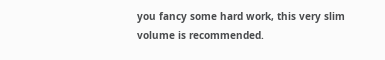you fancy some hard work, this very slim volume is recommended.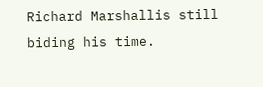Richard Marshallis still biding his time.